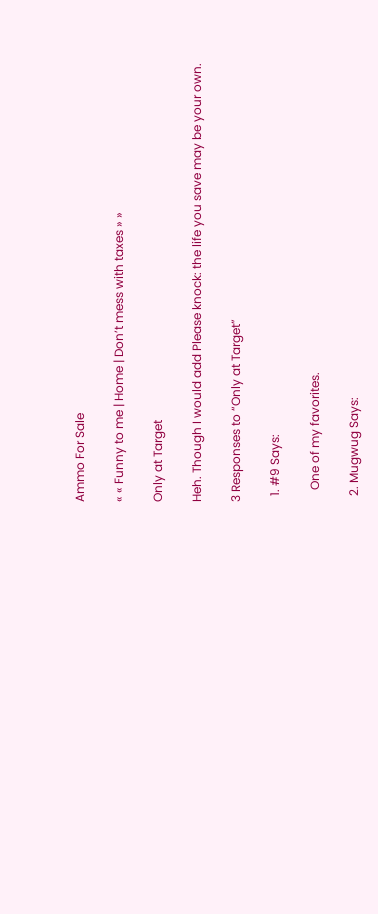Ammo For Sale

« « Funny to me | Home | Don’t mess with taxes » »

Only at Target

Heh. Though I would add Please knock: the life you save may be your own.

3 Responses to “Only at Target”

  1. #9 Says:

    One of my favorites.

  2. Mugwug Says: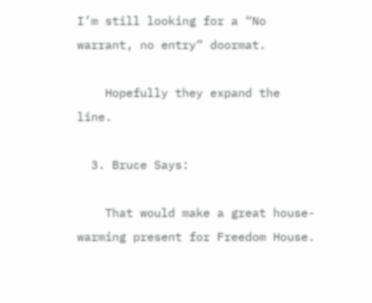I’m still looking for a “No warrant, no entry” doormat.

    Hopefully they expand the line.

  3. Bruce Says:

    That would make a great house-warming present for Freedom House.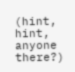(hint, hint, anyone there?)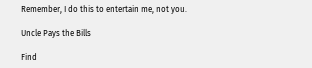Remember, I do this to entertain me, not you.

Uncle Pays the Bills

Find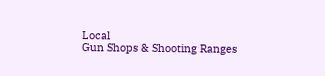Local
Gun Shops & Shooting Ranges